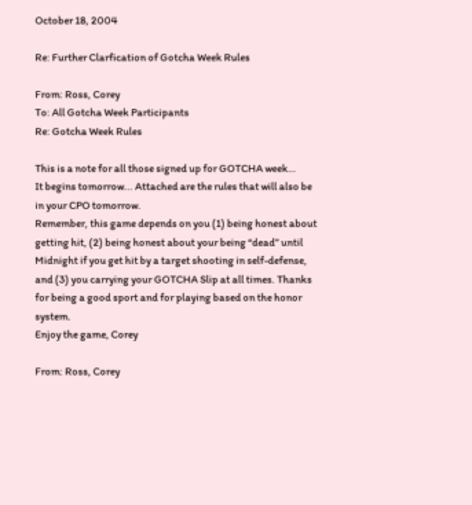October 18, 2004

Re: Further Clarfication of Gotcha Week Rules

From: Ross, Corey
To: All Gotcha Week Participants
Re: Gotcha Week Rules

This is a note for all those signed up for GOTCHA week…
It begins tomorrow... Attached are the rules that will also be in your CPO tomorrow.
Remember, this game depends on you (1) being honest about getting hit, (2) being honest about your being “dead” until Midnight if you get hit by a target shooting in self-defense, and (3) you carrying your GOTCHA Slip at all times. Thanks for being a good sport and for playing based on the honor system.
Enjoy the game, Corey

From: Ross, Corey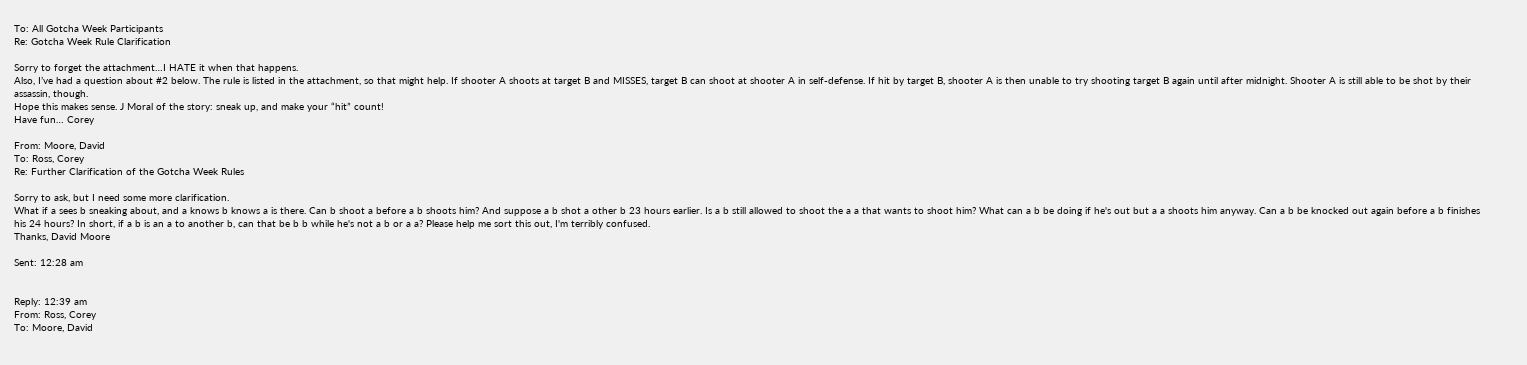To: All Gotcha Week Participants
Re: Gotcha Week Rule Clarification

Sorry to forget the attachment…I HATE it when that happens.
Also, I’ve had a question about #2 below. The rule is listed in the attachment, so that might help. If shooter A shoots at target B and MISSES, target B can shoot at shooter A in self-defense. If hit by target B, shooter A is then unable to try shooting target B again until after midnight. Shooter A is still able to be shot by their assassin, though.
Hope this makes sense. J Moral of the story: sneak up, and make your “hit” count!
Have fun… Corey

From: Moore, David
To: Ross, Corey
Re: Further Clarification of the Gotcha Week Rules

Sorry to ask, but I need some more clarification.
What if a sees b sneaking about, and a knows b knows a is there. Can b shoot a before a b shoots him? And suppose a b shot a other b 23 hours earlier. Is a b still allowed to shoot the a a that wants to shoot him? What can a b be doing if he's out but a a shoots him anyway. Can a b be knocked out again before a b finishes his 24 hours? In short, if a b is an a to another b, can that be b b while he's not a b or a a? Please help me sort this out, I'm terribly confused.
Thanks, David Moore

Sent: 12:28 am


Reply: 12:39 am
From: Ross, Corey
To: Moore, David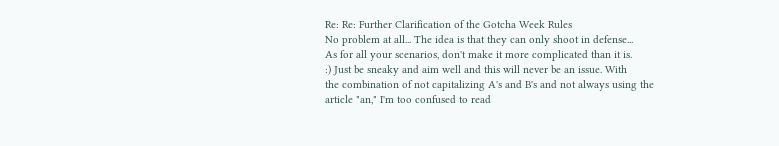Re: Re: Further Clarification of the Gotcha Week Rules
No problem at all... The idea is that they can only shoot in defense...
As for all your scenarios, don't make it more complicated than it is.
:) Just be sneaky and aim well and this will never be an issue. With
the combination of not capitalizing A's and B's and not always using the
article "an," I'm too confused to read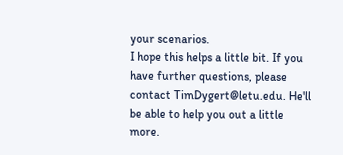your scenarios.
I hope this helps a little bit. If you have further questions, please
contact TimDygert@letu.edu. He'll be able to help you out a little
more.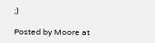;)

Posted by Moore at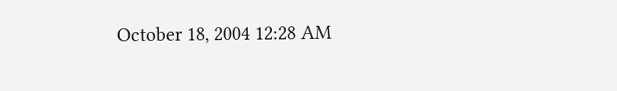October 18, 2004 12:28 AM